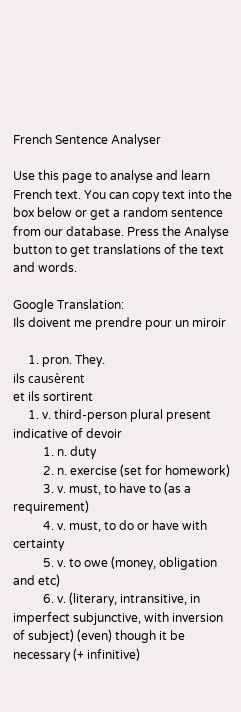French Sentence Analyser

Use this page to analyse and learn French text. You can copy text into the box below or get a random sentence from our database. Press the Analyse button to get translations of the text and words.

Google Translation:
Ils doivent me prendre pour un miroir

     1. pron. They.
ils causèrent
et ils sortirent
     1. v. third-person plural present indicative of devoir
          1. n. duty
          2. n. exercise (set for homework)
          3. v. must, to have to (as a requirement)
          4. v. must, to do or have with certainty
          5. v. to owe (money, obligation and etc)
          6. v. (literary, intransitive, in imperfect subjunctive, with inversion of subject) (even) though it be necessary (+ infinitive)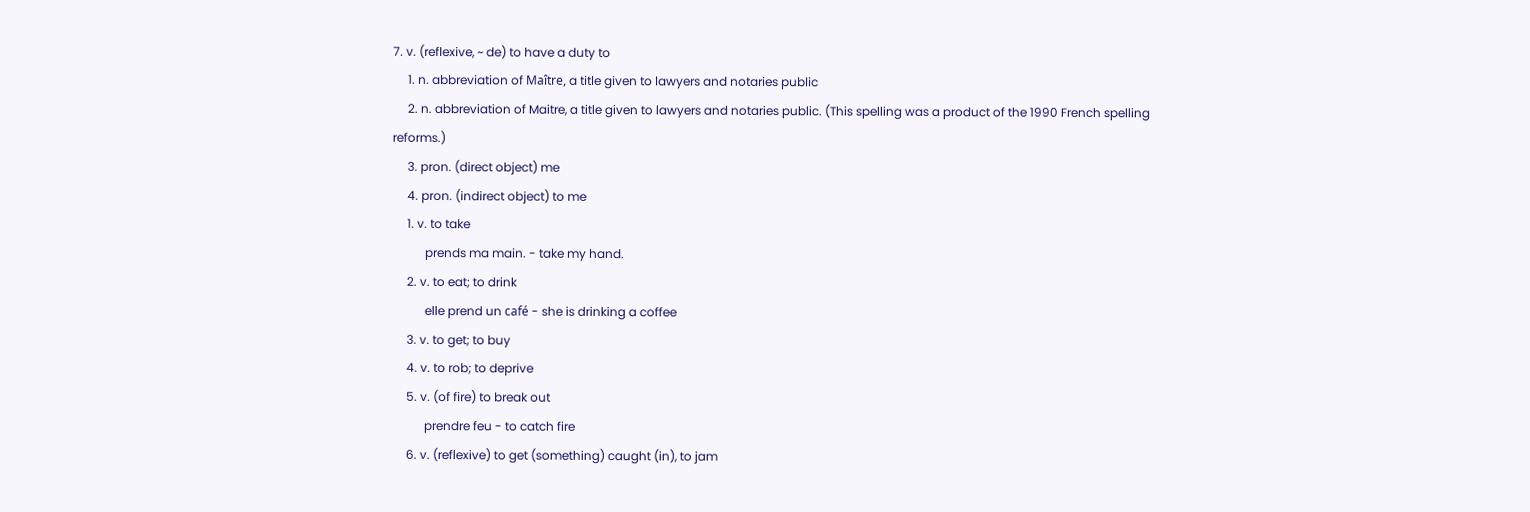7. v. (reflexive, ~ de) to have a duty to
     1. n. abbreviation of Maître, a title given to lawyers and notaries public
     2. n. abbreviation of Maitre, a title given to lawyers and notaries public. (This spelling was a product of the 1990 French spelling reforms.)
     3. pron. (direct object) me
     4. pron. (indirect object) to me
     1. v. to take
           prends ma main. - take my hand.
     2. v. to eat; to drink
           elle prend un café - she is drinking a coffee
     3. v. to get; to buy
     4. v. to rob; to deprive
     5. v. (of fire) to break out
           prendre feu - to catch fire
     6. v. (reflexive) to get (something) caught (in), to jam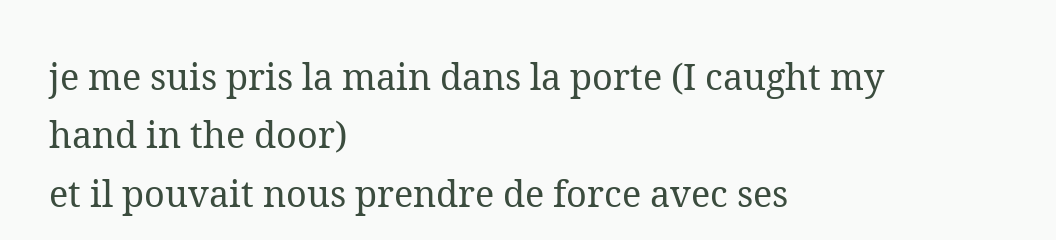je me suis pris la main dans la porte (I caught my hand in the door)
et il pouvait nous prendre de force avec ses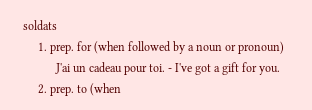soldats
     1. prep. for (when followed by a noun or pronoun)
           J'ai un cadeau pour toi. - I've got a gift for you.
     2. prep. to (when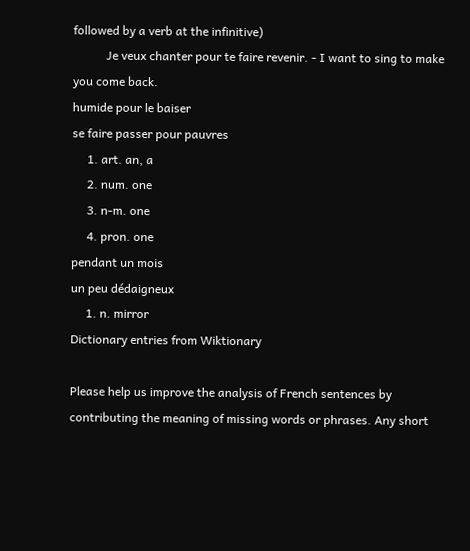followed by a verb at the infinitive)
           Je veux chanter pour te faire revenir. - I want to sing to make you come back.
humide pour le baiser
se faire passer pour pauvres
     1. art. an, a
     2. num. one
     3. n-m. one
     4. pron. one
pendant un mois
un peu dédaigneux
     1. n. mirror
Dictionary entries from Wiktionary

Please help us improve the analysis of French sentences by contributing the meaning of missing words or phrases. Any short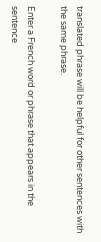translated phrase will be helpful for other sentences with the same phrase.

Enter a French word or phrase that appears in the sentence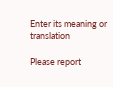Enter its meaning or translation

Please report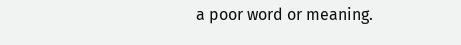a poor word or meaning.